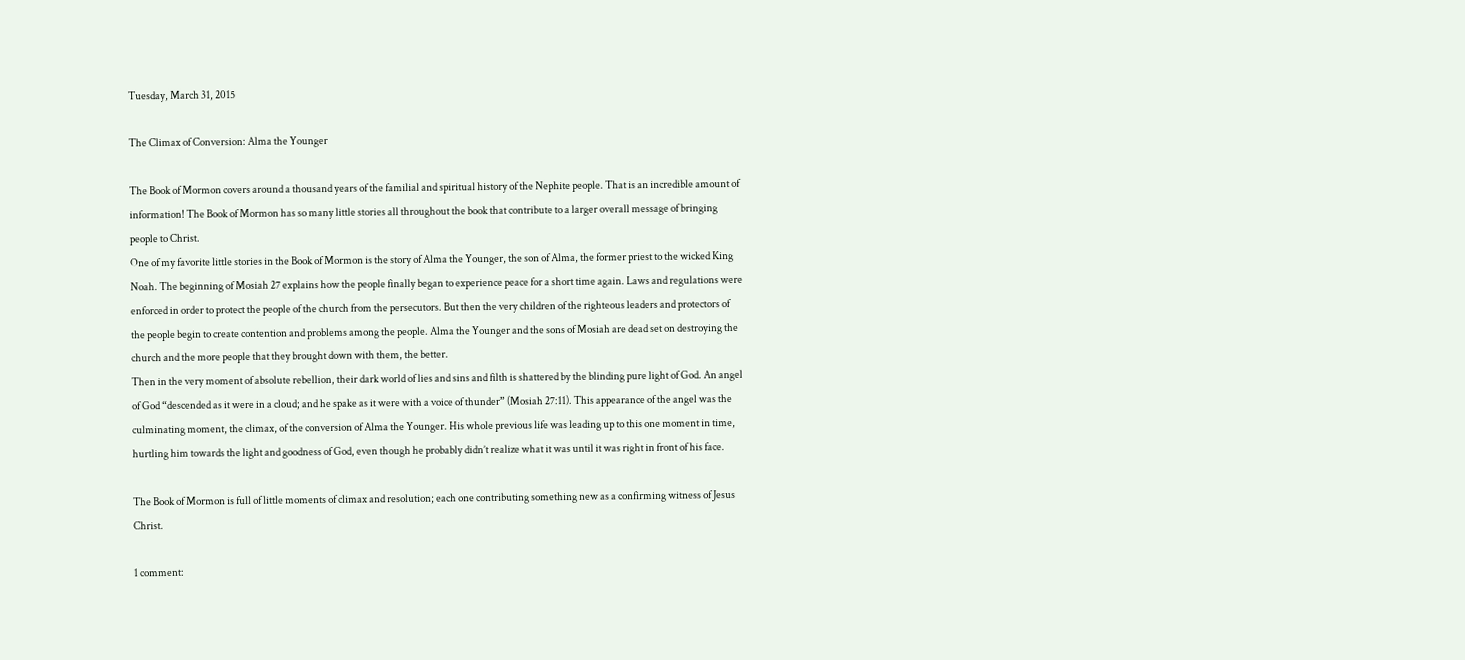Tuesday, March 31, 2015

The Climax of Conversion: Alma the Younger

The Book of Mormon covers around a thousand years of the familial and spiritual history of the Nephite people. That is an incredible amount of information! The Book of Mormon has so many little stories all throughout the book that contribute to a larger overall message of bringing people to Christ.
One of my favorite little stories in the Book of Mormon is the story of Alma the Younger, the son of Alma, the former priest to the wicked King Noah. The beginning of Mosiah 27 explains how the people finally began to experience peace for a short time again. Laws and regulations were enforced in order to protect the people of the church from the persecutors. But then the very children of the righteous leaders and protectors of the people begin to create contention and problems among the people. Alma the Younger and the sons of Mosiah are dead set on destroying the church and the more people that they brought down with them, the better.
Then in the very moment of absolute rebellion, their dark world of lies and sins and filth is shattered by the blinding pure light of God. An angel of God “descended as it were in a cloud; and he spake as it were with a voice of thunder” (Mosiah 27:11). This appearance of the angel was the culminating moment, the climax, of the conversion of Alma the Younger. His whole previous life was leading up to this one moment in time, hurtling him towards the light and goodness of God, even though he probably didn’t realize what it was until it was right in front of his face.

The Book of Mormon is full of little moments of climax and resolution; each one contributing something new as a confirming witness of Jesus Christ.

1 comment: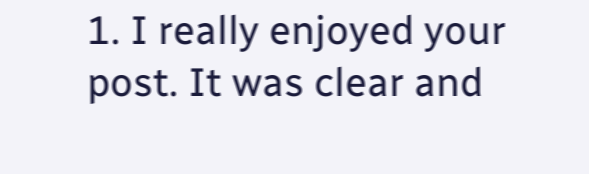1. I really enjoyed your post. It was clear and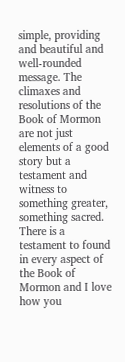simple, providing and beautiful and well-rounded message. The climaxes and resolutions of the Book of Mormon are not just elements of a good story but a testament and witness to something greater, something sacred. There is a testament to found in every aspect of the Book of Mormon and I love how you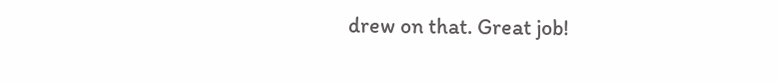drew on that. Great job!